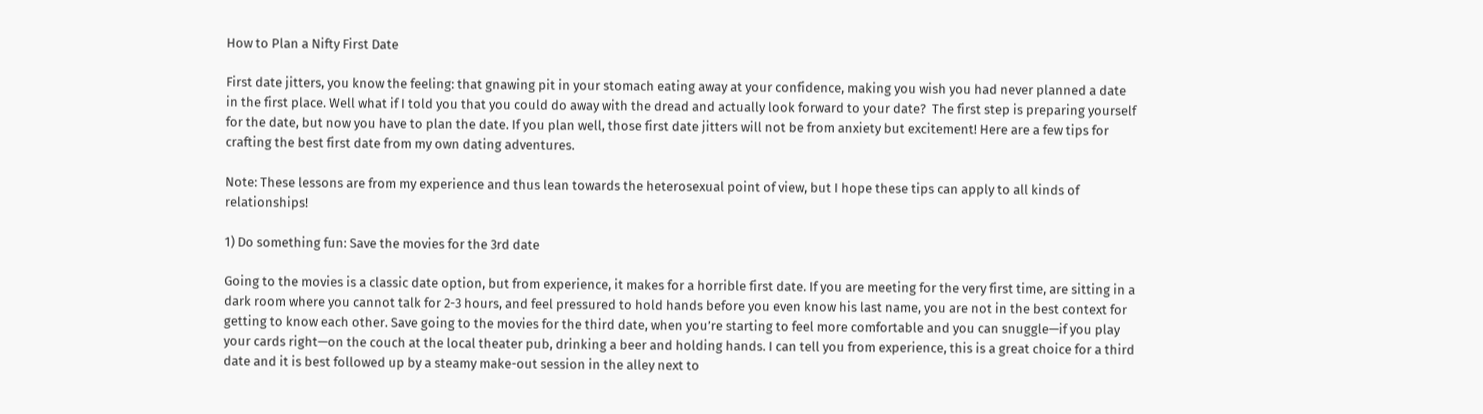How to Plan a Nifty First Date

First date jitters, you know the feeling: that gnawing pit in your stomach eating away at your confidence, making you wish you had never planned a date in the first place. Well what if I told you that you could do away with the dread and actually look forward to your date?  The first step is preparing yourself for the date, but now you have to plan the date. If you plan well, those first date jitters will not be from anxiety but excitement! Here are a few tips for crafting the best first date from my own dating adventures.

Note: These lessons are from my experience and thus lean towards the heterosexual point of view, but I hope these tips can apply to all kinds of relationships!

1) Do something fun: Save the movies for the 3rd date

Going to the movies is a classic date option, but from experience, it makes for a horrible first date. If you are meeting for the very first time, are sitting in a dark room where you cannot talk for 2-3 hours, and feel pressured to hold hands before you even know his last name, you are not in the best context for getting to know each other. Save going to the movies for the third date, when you’re starting to feel more comfortable and you can snuggle—if you play your cards right—on the couch at the local theater pub, drinking a beer and holding hands. I can tell you from experience, this is a great choice for a third date and it is best followed up by a steamy make-out session in the alley next to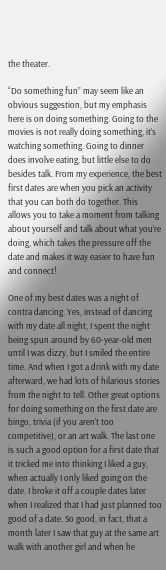the theater.

“Do something fun” may seem like an obvious suggestion, but my emphasis here is on doing something. Going to the movies is not really doing something, it’s watching something. Going to dinner does involve eating, but little else to do besides talk. From my experience, the best first dates are when you pick an activity that you can both do together. This allows you to take a moment from talking about yourself and talk about what you’re doing, which takes the pressure off the date and makes it way easier to have fun and connect!

One of my best dates was a night of contra dancing. Yes, instead of dancing with my date all night, I spent the night being spun around by 60-year-old men until I was dizzy, but I smiled the entire time. And when I got a drink with my date afterward, we had lots of hilarious stories from the night to tell. Other great options for doing something on the first date are bingo, trivia (if you aren’t too competitive), or an art walk. The last one is such a good option for a first date that it tricked me into thinking I liked a guy, when actually I only liked going on the date. I broke it off a couple dates later when I realized that I had just planned too good of a date. So good, in fact, that a month later I saw that guy at the same art walk with another girl and when he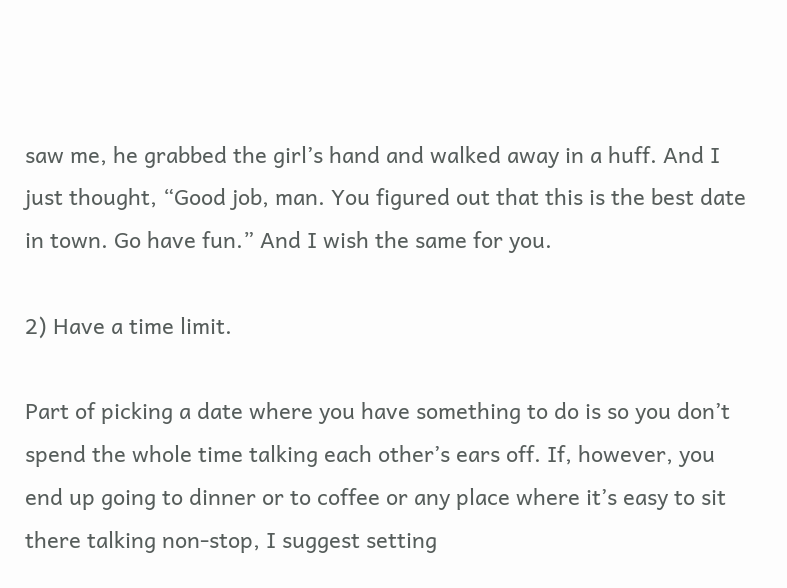saw me, he grabbed the girl’s hand and walked away in a huff. And I just thought, “Good job, man. You figured out that this is the best date in town. Go have fun.” And I wish the same for you.

2) Have a time limit.

Part of picking a date where you have something to do is so you don’t spend the whole time talking each other’s ears off. If, however, you end up going to dinner or to coffee or any place where it’s easy to sit there talking non-stop, I suggest setting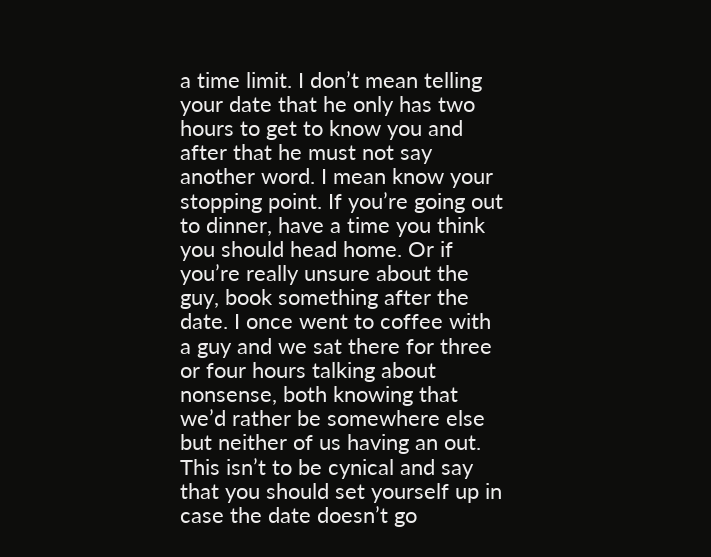a time limit. I don’t mean telling your date that he only has two hours to get to know you and after that he must not say another word. I mean know your stopping point. If you’re going out to dinner, have a time you think you should head home. Or if you’re really unsure about the guy, book something after the date. I once went to coffee with a guy and we sat there for three or four hours talking about nonsense, both knowing that we’d rather be somewhere else but neither of us having an out. This isn’t to be cynical and say that you should set yourself up in case the date doesn’t go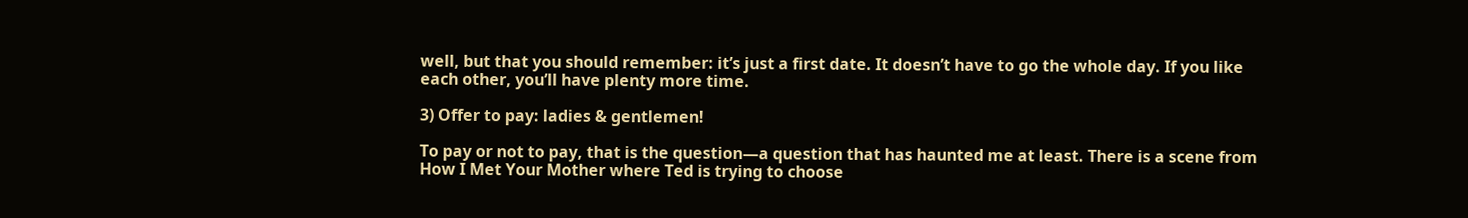well, but that you should remember: it’s just a first date. It doesn’t have to go the whole day. If you like each other, you’ll have plenty more time.

3) Offer to pay: ladies & gentlemen!

To pay or not to pay, that is the question—a question that has haunted me at least. There is a scene from How I Met Your Mother where Ted is trying to choose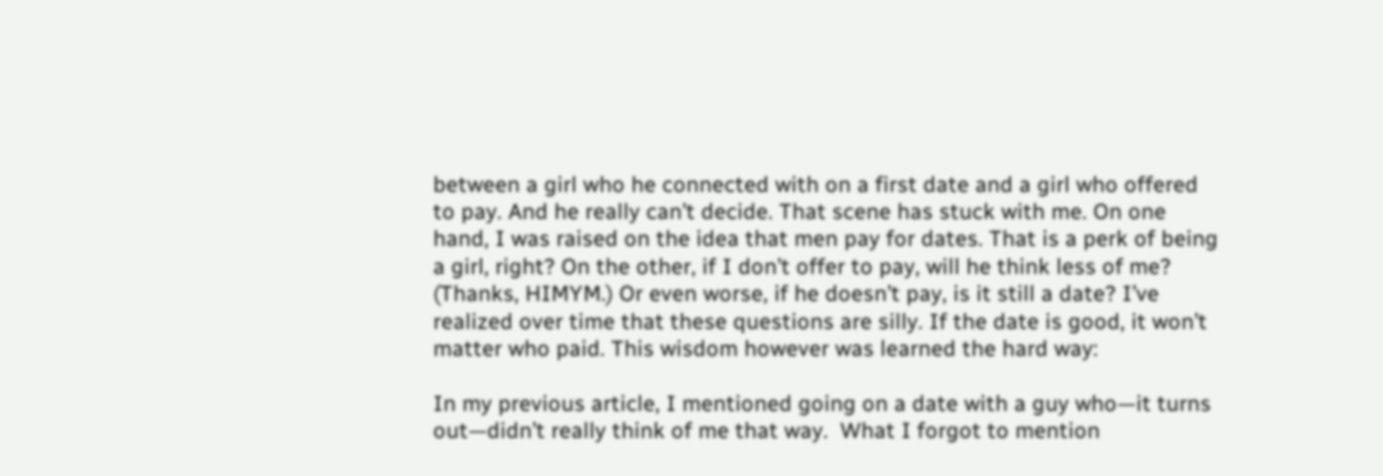between a girl who he connected with on a first date and a girl who offered to pay. And he really can’t decide. That scene has stuck with me. On one hand, I was raised on the idea that men pay for dates. That is a perk of being a girl, right? On the other, if I don’t offer to pay, will he think less of me? (Thanks, HIMYM.) Or even worse, if he doesn’t pay, is it still a date? I’ve realized over time that these questions are silly. If the date is good, it won’t matter who paid. This wisdom however was learned the hard way:

In my previous article, I mentioned going on a date with a guy who—it turns out—didn’t really think of me that way.  What I forgot to mention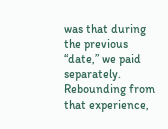was that during the previous “date,” we paid separately. Rebounding from that experience,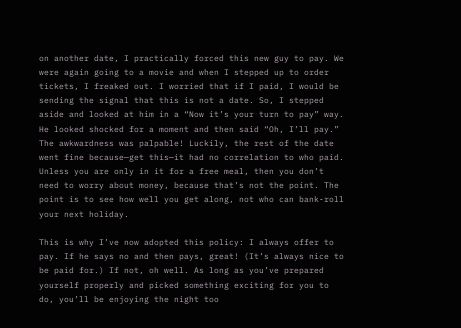on another date, I practically forced this new guy to pay. We were again going to a movie and when I stepped up to order tickets, I freaked out. I worried that if I paid, I would be sending the signal that this is not a date. So, I stepped aside and looked at him in a “Now it’s your turn to pay” way. He looked shocked for a moment and then said “Oh, I’ll pay.” The awkwardness was palpable! Luckily, the rest of the date went fine because—get this—it had no correlation to who paid. Unless you are only in it for a free meal, then you don’t need to worry about money, because that’s not the point. The point is to see how well you get along, not who can bank-roll your next holiday.

This is why I’ve now adopted this policy: I always offer to pay. If he says no and then pays, great! (It’s always nice to be paid for.) If not, oh well. As long as you’ve prepared yourself properly and picked something exciting for you to do, you’ll be enjoying the night too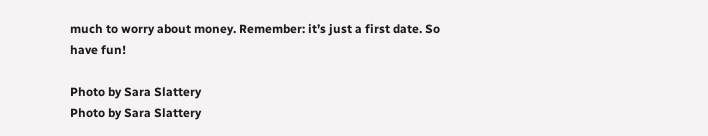much to worry about money. Remember: it’s just a first date. So have fun!

Photo by Sara Slattery
Photo by Sara Slattery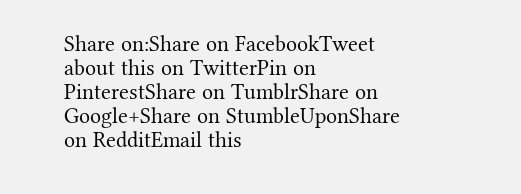Share on:Share on FacebookTweet about this on TwitterPin on PinterestShare on TumblrShare on Google+Share on StumbleUponShare on RedditEmail this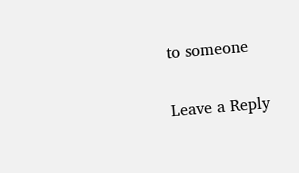to someone

Leave a Reply